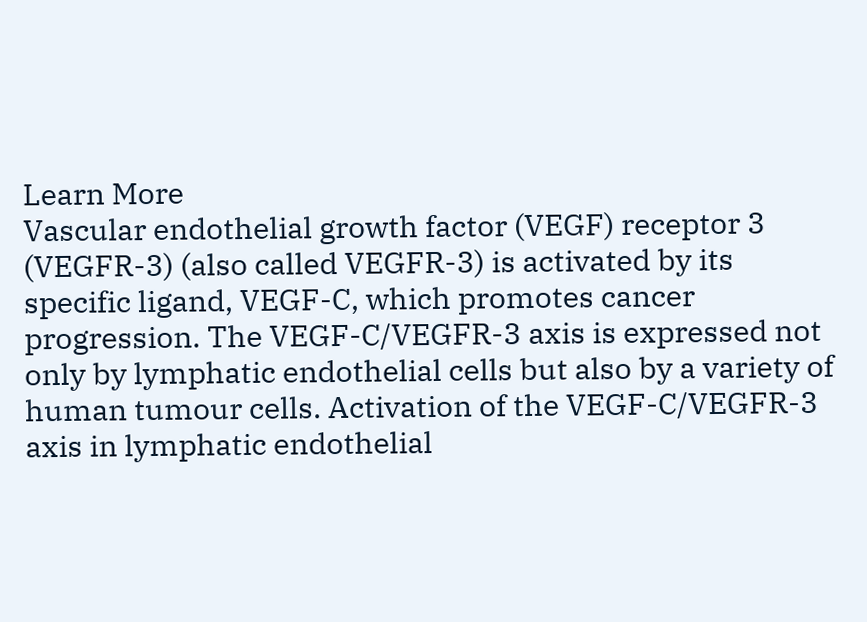Learn More
Vascular endothelial growth factor (VEGF) receptor 3 (VEGFR-3) (also called VEGFR-3) is activated by its specific ligand, VEGF-C, which promotes cancer progression. The VEGF-C/VEGFR-3 axis is expressed not only by lymphatic endothelial cells but also by a variety of human tumour cells. Activation of the VEGF-C/VEGFR-3 axis in lymphatic endothelial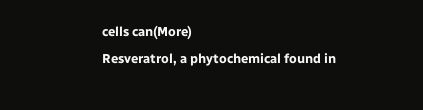cells can(More)
Resveratrol, a phytochemical found in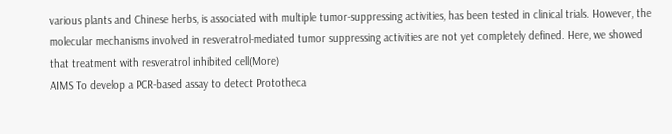various plants and Chinese herbs, is associated with multiple tumor-suppressing activities, has been tested in clinical trials. However, the molecular mechanisms involved in resveratrol-mediated tumor suppressing activities are not yet completely defined. Here, we showed that treatment with resveratrol inhibited cell(More)
AIMS To develop a PCR-based assay to detect Prototheca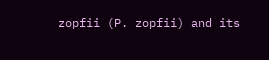zopfii (P. zopfii) and its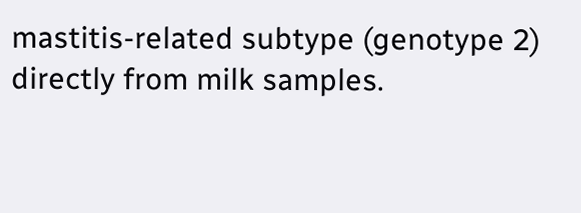mastitis-related subtype (genotype 2) directly from milk samples.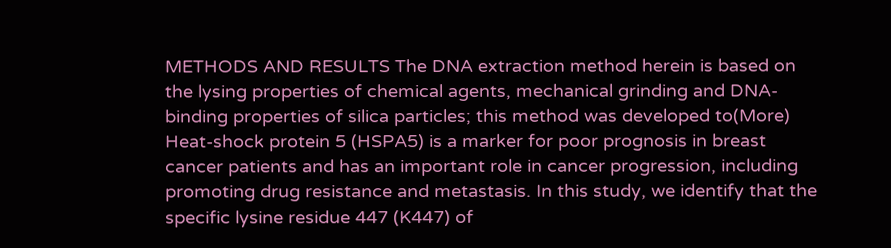METHODS AND RESULTS The DNA extraction method herein is based on the lysing properties of chemical agents, mechanical grinding and DNA-binding properties of silica particles; this method was developed to(More)
Heat-shock protein 5 (HSPA5) is a marker for poor prognosis in breast cancer patients and has an important role in cancer progression, including promoting drug resistance and metastasis. In this study, we identify that the specific lysine residue 447 (K447) of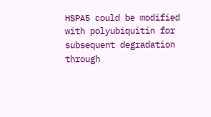HSPA5 could be modified with polyubiquitin for subsequent degradation through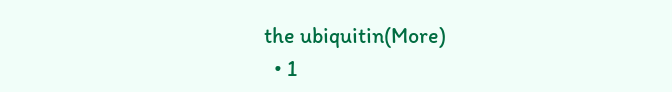the ubiquitin(More)
  • 1